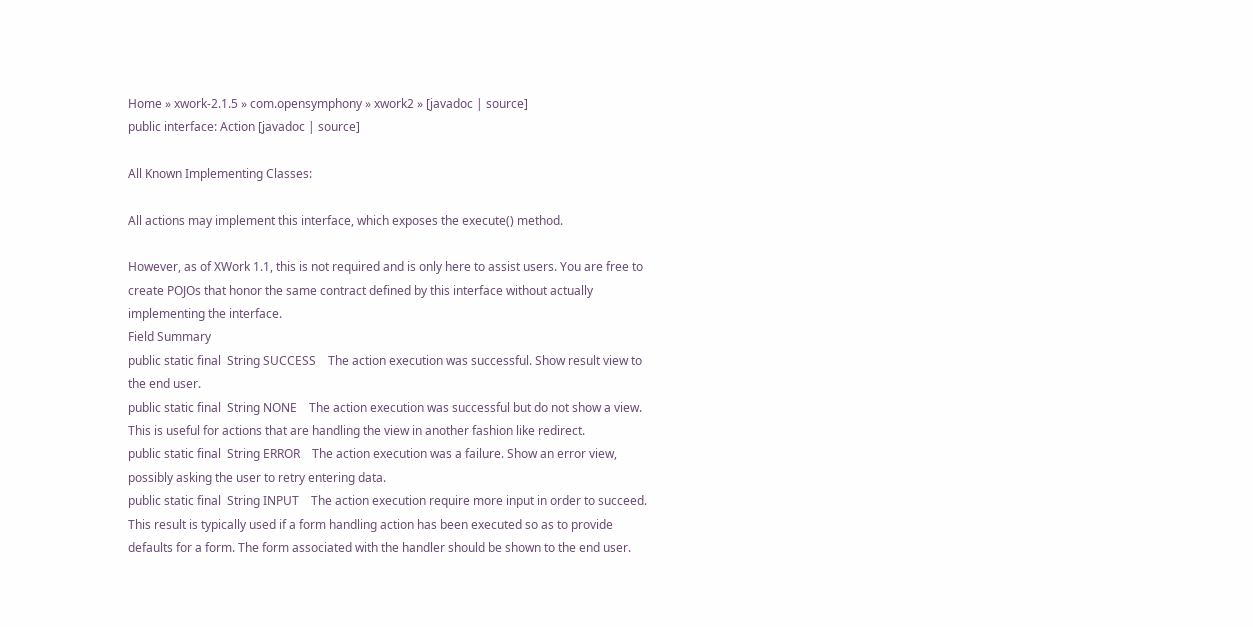Home » xwork-2.1.5 » com.opensymphony » xwork2 » [javadoc | source]
public interface: Action [javadoc | source]

All Known Implementing Classes:

All actions may implement this interface, which exposes the execute() method.

However, as of XWork 1.1, this is not required and is only here to assist users. You are free to create POJOs that honor the same contract defined by this interface without actually implementing the interface.
Field Summary
public static final  String SUCCESS    The action execution was successful. Show result view to the end user.
public static final  String NONE    The action execution was successful but do not show a view. This is useful for actions that are handling the view in another fashion like redirect.
public static final  String ERROR    The action execution was a failure. Show an error view, possibly asking the user to retry entering data.
public static final  String INPUT    The action execution require more input in order to succeed. This result is typically used if a form handling action has been executed so as to provide defaults for a form. The form associated with the handler should be shown to the end user.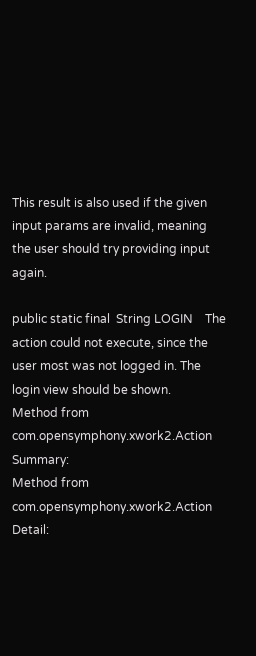This result is also used if the given input params are invalid, meaning the user should try providing input again.

public static final  String LOGIN    The action could not execute, since the user most was not logged in. The login view should be shown.
Method from com.opensymphony.xwork2.Action Summary:
Method from com.opensymphony.xwork2.Action Detail: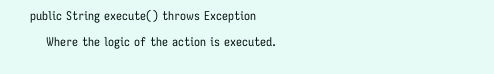public String execute() throws Exception
    Where the logic of the action is executed.